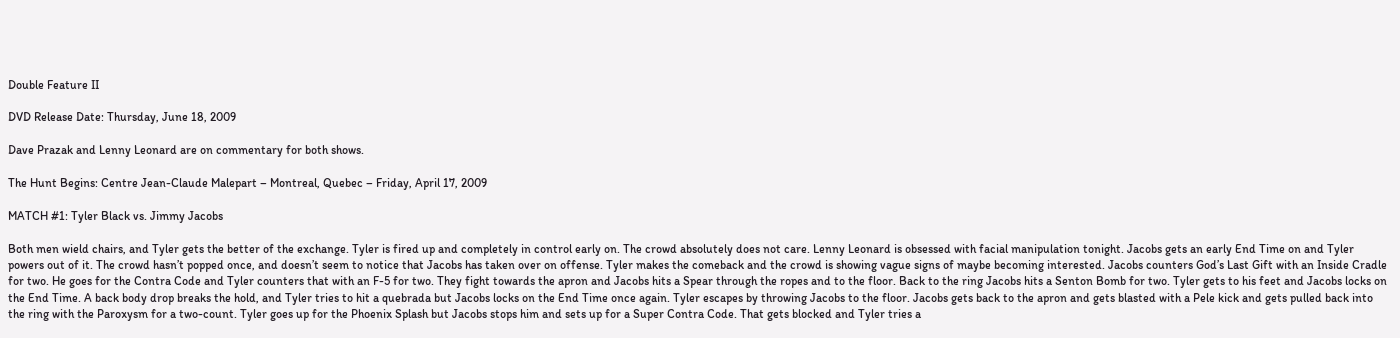Double Feature II

DVD Release Date: Thursday, June 18, 2009

Dave Prazak and Lenny Leonard are on commentary for both shows.

The Hunt Begins: Centre Jean-Claude Malepart – Montreal, Quebec – Friday, April 17, 2009

MATCH #1: Tyler Black vs. Jimmy Jacobs

Both men wield chairs, and Tyler gets the better of the exchange. Tyler is fired up and completely in control early on. The crowd absolutely does not care. Lenny Leonard is obsessed with facial manipulation tonight. Jacobs gets an early End Time on and Tyler powers out of it. The crowd hasn’t popped once, and doesn’t seem to notice that Jacobs has taken over on offense. Tyler makes the comeback and the crowd is showing vague signs of maybe becoming interested. Jacobs counters God’s Last Gift with an Inside Cradle for two. He goes for the Contra Code and Tyler counters that with an F-5 for two. They fight towards the apron and Jacobs hits a Spear through the ropes and to the floor. Back to the ring Jacobs hits a Senton Bomb for two. Tyler gets to his feet and Jacobs locks on the End Time. A back body drop breaks the hold, and Tyler tries to hit a quebrada but Jacobs locks on the End Time once again. Tyler escapes by throwing Jacobs to the floor. Jacobs gets back to the apron and gets blasted with a Pele kick and gets pulled back into the ring with the Paroxysm for a two-count. Tyler goes up for the Phoenix Splash but Jacobs stops him and sets up for a Super Contra Code. That gets blocked and Tyler tries a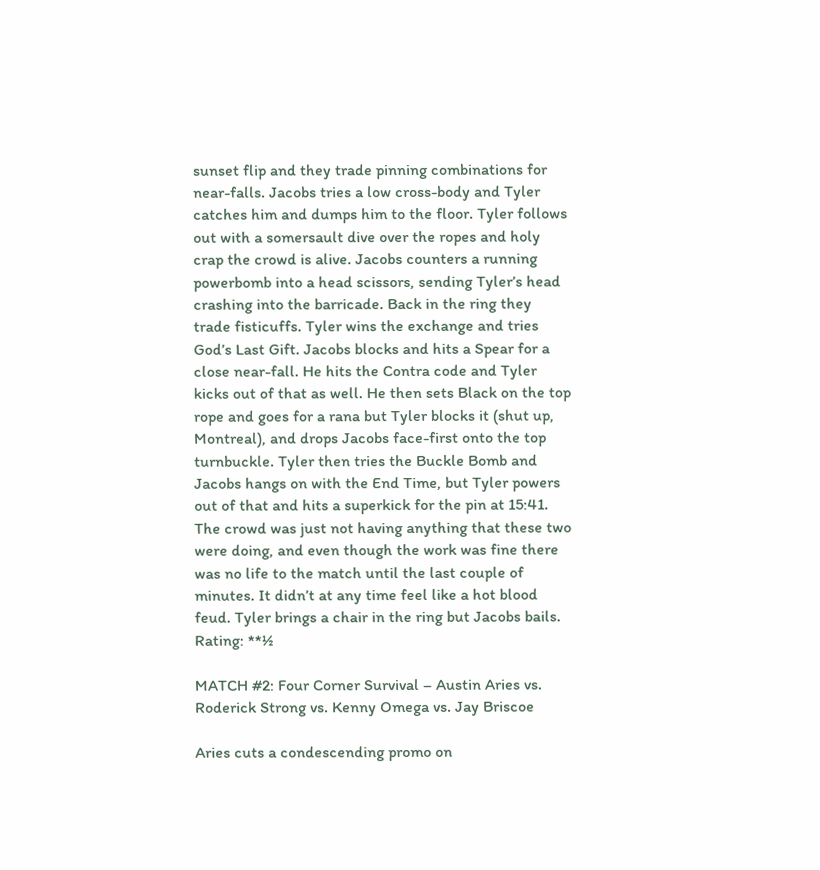sunset flip and they trade pinning combinations for near-falls. Jacobs tries a low cross-body and Tyler catches him and dumps him to the floor. Tyler follows out with a somersault dive over the ropes and holy crap the crowd is alive. Jacobs counters a running powerbomb into a head scissors, sending Tyler’s head crashing into the barricade. Back in the ring they trade fisticuffs. Tyler wins the exchange and tries God’s Last Gift. Jacobs blocks and hits a Spear for a close near-fall. He hits the Contra code and Tyler kicks out of that as well. He then sets Black on the top rope and goes for a rana but Tyler blocks it (shut up, Montreal), and drops Jacobs face-first onto the top turnbuckle. Tyler then tries the Buckle Bomb and Jacobs hangs on with the End Time, but Tyler powers out of that and hits a superkick for the pin at 15:41. The crowd was just not having anything that these two were doing, and even though the work was fine there was no life to the match until the last couple of minutes. It didn’t at any time feel like a hot blood feud. Tyler brings a chair in the ring but Jacobs bails.
Rating: **½

MATCH #2: Four Corner Survival – Austin Aries vs. Roderick Strong vs. Kenny Omega vs. Jay Briscoe

Aries cuts a condescending promo on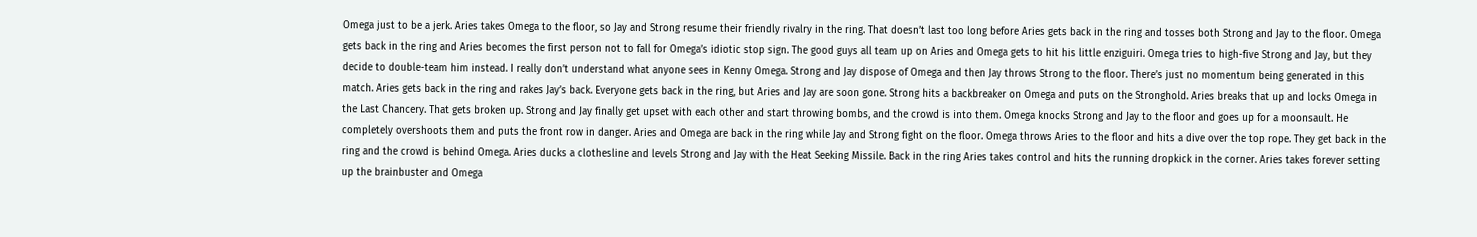Omega just to be a jerk. Aries takes Omega to the floor, so Jay and Strong resume their friendly rivalry in the ring. That doesn’t last too long before Aries gets back in the ring and tosses both Strong and Jay to the floor. Omega gets back in the ring and Aries becomes the first person not to fall for Omega’s idiotic stop sign. The good guys all team up on Aries and Omega gets to hit his little enziguiri. Omega tries to high-five Strong and Jay, but they decide to double-team him instead. I really don’t understand what anyone sees in Kenny Omega. Strong and Jay dispose of Omega and then Jay throws Strong to the floor. There’s just no momentum being generated in this match. Aries gets back in the ring and rakes Jay’s back. Everyone gets back in the ring, but Aries and Jay are soon gone. Strong hits a backbreaker on Omega and puts on the Stronghold. Aries breaks that up and locks Omega in the Last Chancery. That gets broken up. Strong and Jay finally get upset with each other and start throwing bombs, and the crowd is into them. Omega knocks Strong and Jay to the floor and goes up for a moonsault. He completely overshoots them and puts the front row in danger. Aries and Omega are back in the ring while Jay and Strong fight on the floor. Omega throws Aries to the floor and hits a dive over the top rope. They get back in the ring and the crowd is behind Omega. Aries ducks a clothesline and levels Strong and Jay with the Heat Seeking Missile. Back in the ring Aries takes control and hits the running dropkick in the corner. Aries takes forever setting up the brainbuster and Omega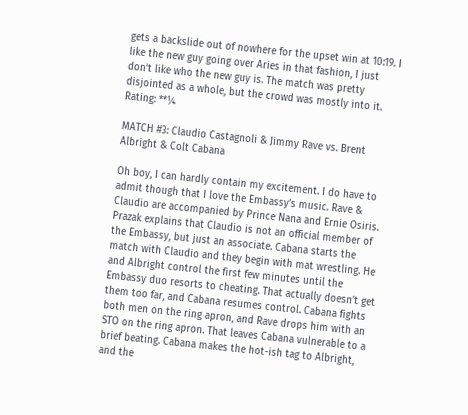gets a backslide out of nowhere for the upset win at 10:19. I like the new guy going over Aries in that fashion, I just don’t like who the new guy is. The match was pretty disjointed as a whole, but the crowd was mostly into it.
Rating: **¼

MATCH #3: Claudio Castagnoli & Jimmy Rave vs. Brent Albright & Colt Cabana

Oh boy, I can hardly contain my excitement. I do have to admit though that I love the Embassy’s music. Rave & Claudio are accompanied by Prince Nana and Ernie Osiris. Prazak explains that Claudio is not an official member of the Embassy, but just an associate. Cabana starts the match with Claudio and they begin with mat wrestling. He and Albright control the first few minutes until the Embassy duo resorts to cheating. That actually doesn’t get them too far, and Cabana resumes control. Cabana fights both men on the ring apron, and Rave drops him with an STO on the ring apron. That leaves Cabana vulnerable to a brief beating. Cabana makes the hot-ish tag to Albright, and the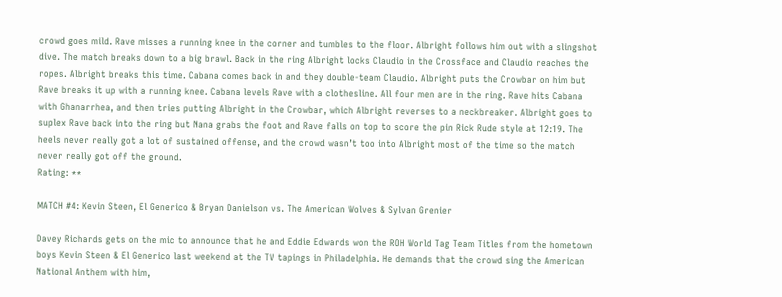crowd goes mild. Rave misses a running knee in the corner and tumbles to the floor. Albright follows him out with a slingshot dive. The match breaks down to a big brawl. Back in the ring Albright locks Claudio in the Crossface and Claudio reaches the ropes. Albright breaks this time. Cabana comes back in and they double-team Claudio. Albright puts the Crowbar on him but Rave breaks it up with a running knee. Cabana levels Rave with a clothesline. All four men are in the ring. Rave hits Cabana with Ghanarrhea, and then tries putting Albright in the Crowbar, which Albright reverses to a neckbreaker. Albright goes to suplex Rave back into the ring but Nana grabs the foot and Rave falls on top to score the pin Rick Rude style at 12:19. The heels never really got a lot of sustained offense, and the crowd wasn’t too into Albright most of the time so the match never really got off the ground.
Rating: **

MATCH #4: Kevin Steen, El Generico & Bryan Danielson vs. The American Wolves & Sylvan Grenier

Davey Richards gets on the mic to announce that he and Eddie Edwards won the ROH World Tag Team Titles from the hometown boys Kevin Steen & El Generico last weekend at the TV tapings in Philadelphia. He demands that the crowd sing the American National Anthem with him,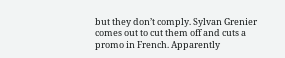but they don’t comply. Sylvan Grenier comes out to cut them off and cuts a promo in French. Apparently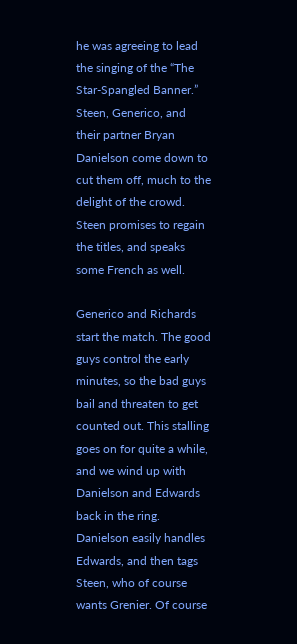he was agreeing to lead the singing of the “The Star-Spangled Banner.” Steen, Generico, and their partner Bryan Danielson come down to cut them off, much to the delight of the crowd. Steen promises to regain the titles, and speaks some French as well.

Generico and Richards start the match. The good guys control the early minutes, so the bad guys bail and threaten to get counted out. This stalling goes on for quite a while, and we wind up with Danielson and Edwards back in the ring. Danielson easily handles Edwards, and then tags Steen, who of course wants Grenier. Of course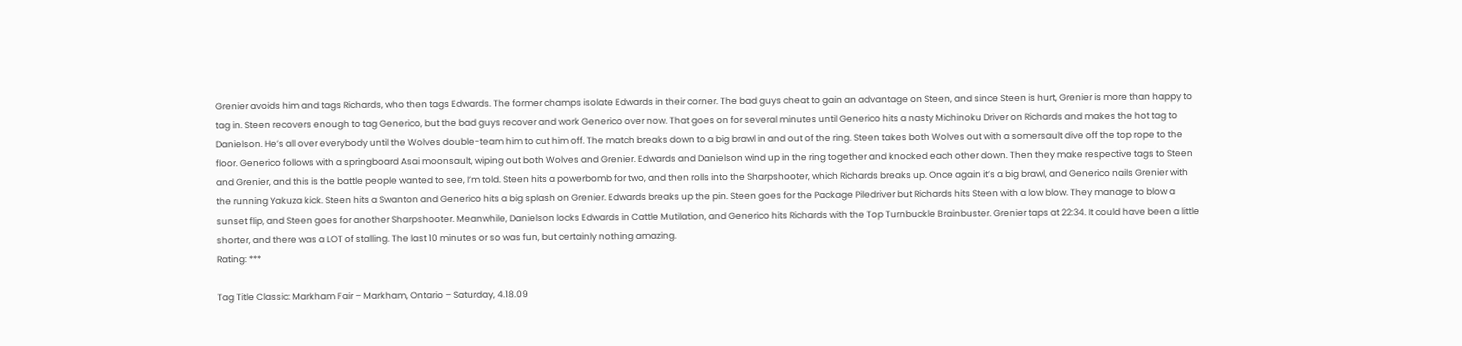Grenier avoids him and tags Richards, who then tags Edwards. The former champs isolate Edwards in their corner. The bad guys cheat to gain an advantage on Steen, and since Steen is hurt, Grenier is more than happy to tag in. Steen recovers enough to tag Generico, but the bad guys recover and work Generico over now. That goes on for several minutes until Generico hits a nasty Michinoku Driver on Richards and makes the hot tag to Danielson. He’s all over everybody until the Wolves double-team him to cut him off. The match breaks down to a big brawl in and out of the ring. Steen takes both Wolves out with a somersault dive off the top rope to the floor. Generico follows with a springboard Asai moonsault, wiping out both Wolves and Grenier. Edwards and Danielson wind up in the ring together and knocked each other down. Then they make respective tags to Steen and Grenier, and this is the battle people wanted to see, I’m told. Steen hits a powerbomb for two, and then rolls into the Sharpshooter, which Richards breaks up. Once again it’s a big brawl, and Generico nails Grenier with the running Yakuza kick. Steen hits a Swanton and Generico hits a big splash on Grenier. Edwards breaks up the pin. Steen goes for the Package Piledriver but Richards hits Steen with a low blow. They manage to blow a sunset flip, and Steen goes for another Sharpshooter. Meanwhile, Danielson locks Edwards in Cattle Mutilation, and Generico hits Richards with the Top Turnbuckle Brainbuster. Grenier taps at 22:34. It could have been a little shorter, and there was a LOT of stalling. The last 10 minutes or so was fun, but certainly nothing amazing.
Rating: ***

Tag Title Classic: Markham Fair – Markham, Ontario – Saturday, 4.18.09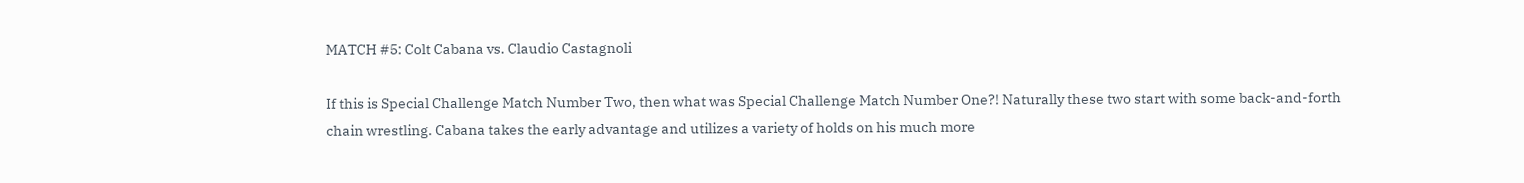MATCH #5: Colt Cabana vs. Claudio Castagnoli

If this is Special Challenge Match Number Two, then what was Special Challenge Match Number One?! Naturally these two start with some back-and-forth chain wrestling. Cabana takes the early advantage and utilizes a variety of holds on his much more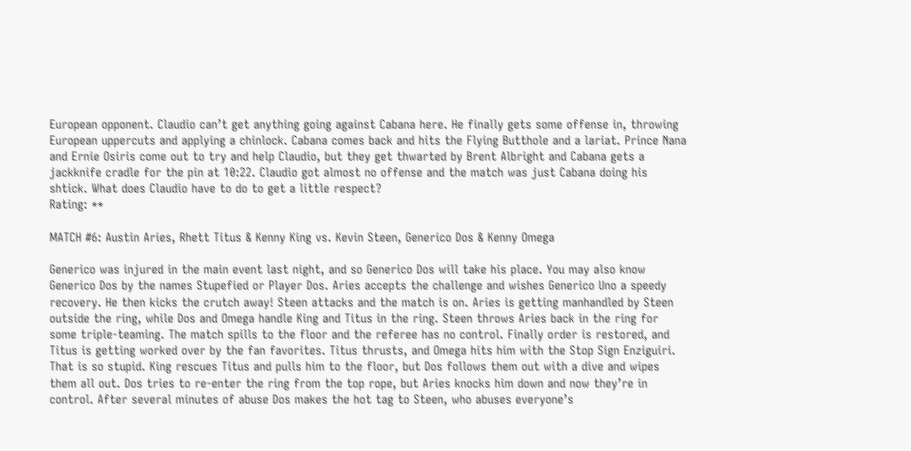European opponent. Claudio can’t get anything going against Cabana here. He finally gets some offense in, throwing European uppercuts and applying a chinlock. Cabana comes back and hits the Flying Butthole and a lariat. Prince Nana and Ernie Osiris come out to try and help Claudio, but they get thwarted by Brent Albright and Cabana gets a jackknife cradle for the pin at 10:22. Claudio got almost no offense and the match was just Cabana doing his shtick. What does Claudio have to do to get a little respect?
Rating: **

MATCH #6: Austin Aries, Rhett Titus & Kenny King vs. Kevin Steen, Generico Dos & Kenny Omega

Generico was injured in the main event last night, and so Generico Dos will take his place. You may also know Generico Dos by the names Stupefied or Player Dos. Aries accepts the challenge and wishes Generico Uno a speedy recovery. He then kicks the crutch away! Steen attacks and the match is on. Aries is getting manhandled by Steen outside the ring, while Dos and Omega handle King and Titus in the ring. Steen throws Aries back in the ring for some triple-teaming. The match spills to the floor and the referee has no control. Finally order is restored, and Titus is getting worked over by the fan favorites. Titus thrusts, and Omega hits him with the Stop Sign Enziguiri. That is so stupid. King rescues Titus and pulls him to the floor, but Dos follows them out with a dive and wipes them all out. Dos tries to re-enter the ring from the top rope, but Aries knocks him down and now they’re in control. After several minutes of abuse Dos makes the hot tag to Steen, who abuses everyone’s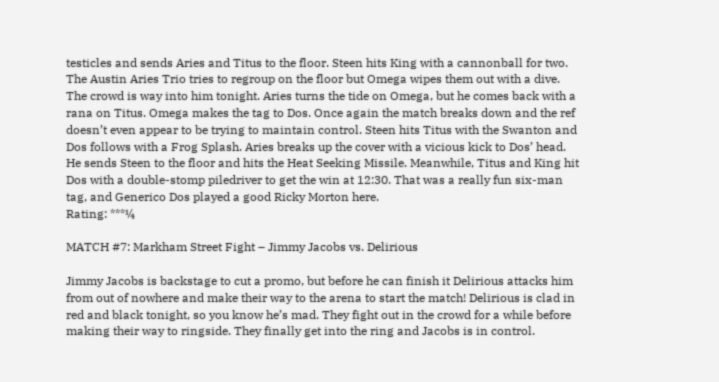testicles and sends Aries and Titus to the floor. Steen hits King with a cannonball for two. The Austin Aries Trio tries to regroup on the floor but Omega wipes them out with a dive. The crowd is way into him tonight. Aries turns the tide on Omega, but he comes back with a rana on Titus. Omega makes the tag to Dos. Once again the match breaks down and the ref doesn’t even appear to be trying to maintain control. Steen hits Titus with the Swanton and Dos follows with a Frog Splash. Aries breaks up the cover with a vicious kick to Dos’ head. He sends Steen to the floor and hits the Heat Seeking Missile. Meanwhile, Titus and King hit Dos with a double-stomp piledriver to get the win at 12:30. That was a really fun six-man tag, and Generico Dos played a good Ricky Morton here.
Rating: ***¼

MATCH #7: Markham Street Fight – Jimmy Jacobs vs. Delirious

Jimmy Jacobs is backstage to cut a promo, but before he can finish it Delirious attacks him from out of nowhere and make their way to the arena to start the match! Delirious is clad in red and black tonight, so you know he’s mad. They fight out in the crowd for a while before making their way to ringside. They finally get into the ring and Jacobs is in control.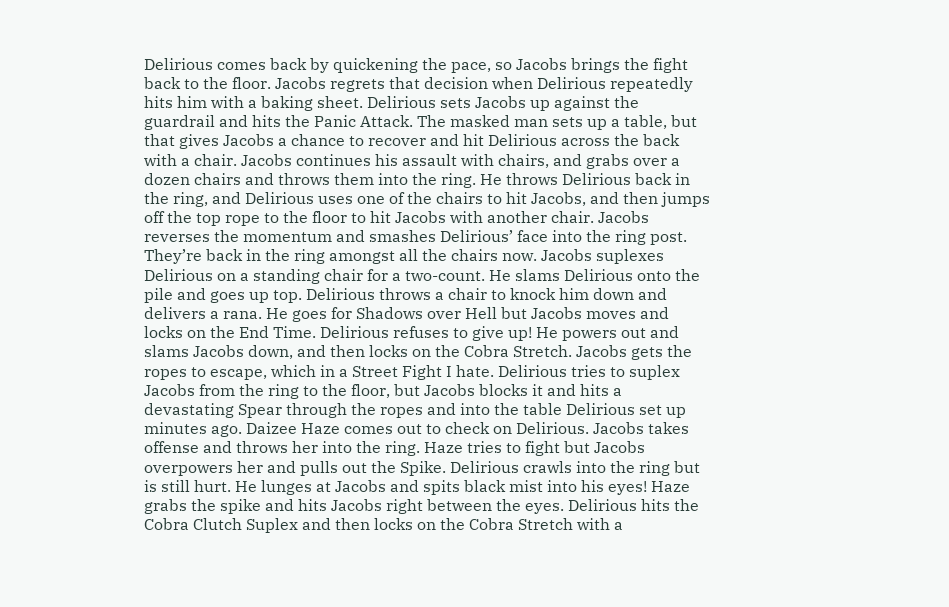Delirious comes back by quickening the pace, so Jacobs brings the fight back to the floor. Jacobs regrets that decision when Delirious repeatedly hits him with a baking sheet. Delirious sets Jacobs up against the guardrail and hits the Panic Attack. The masked man sets up a table, but that gives Jacobs a chance to recover and hit Delirious across the back with a chair. Jacobs continues his assault with chairs, and grabs over a dozen chairs and throws them into the ring. He throws Delirious back in the ring, and Delirious uses one of the chairs to hit Jacobs, and then jumps off the top rope to the floor to hit Jacobs with another chair. Jacobs reverses the momentum and smashes Delirious’ face into the ring post. They’re back in the ring amongst all the chairs now. Jacobs suplexes Delirious on a standing chair for a two-count. He slams Delirious onto the pile and goes up top. Delirious throws a chair to knock him down and delivers a rana. He goes for Shadows over Hell but Jacobs moves and locks on the End Time. Delirious refuses to give up! He powers out and slams Jacobs down, and then locks on the Cobra Stretch. Jacobs gets the ropes to escape, which in a Street Fight I hate. Delirious tries to suplex Jacobs from the ring to the floor, but Jacobs blocks it and hits a devastating Spear through the ropes and into the table Delirious set up minutes ago. Daizee Haze comes out to check on Delirious. Jacobs takes offense and throws her into the ring. Haze tries to fight but Jacobs overpowers her and pulls out the Spike. Delirious crawls into the ring but is still hurt. He lunges at Jacobs and spits black mist into his eyes! Haze grabs the spike and hits Jacobs right between the eyes. Delirious hits the Cobra Clutch Suplex and then locks on the Cobra Stretch with a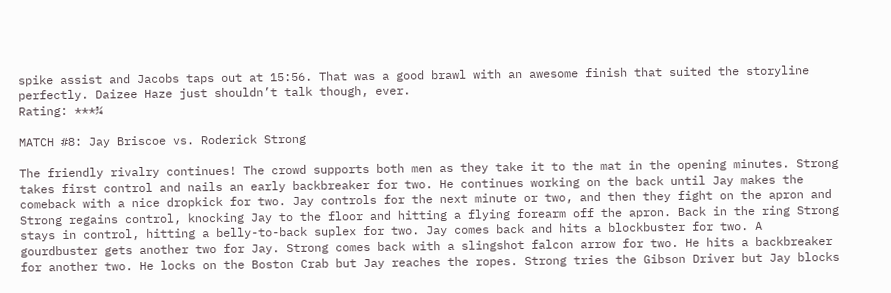spike assist and Jacobs taps out at 15:56. That was a good brawl with an awesome finish that suited the storyline perfectly. Daizee Haze just shouldn’t talk though, ever.
Rating: ***¾

MATCH #8: Jay Briscoe vs. Roderick Strong

The friendly rivalry continues! The crowd supports both men as they take it to the mat in the opening minutes. Strong takes first control and nails an early backbreaker for two. He continues working on the back until Jay makes the comeback with a nice dropkick for two. Jay controls for the next minute or two, and then they fight on the apron and Strong regains control, knocking Jay to the floor and hitting a flying forearm off the apron. Back in the ring Strong stays in control, hitting a belly-to-back suplex for two. Jay comes back and hits a blockbuster for two. A gourdbuster gets another two for Jay. Strong comes back with a slingshot falcon arrow for two. He hits a backbreaker for another two. He locks on the Boston Crab but Jay reaches the ropes. Strong tries the Gibson Driver but Jay blocks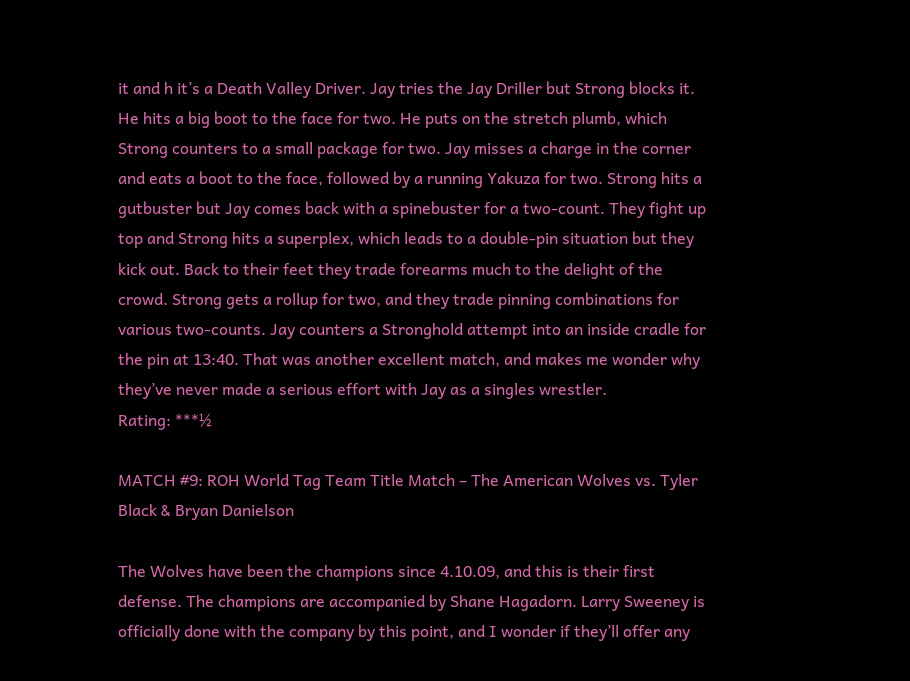it and h it’s a Death Valley Driver. Jay tries the Jay Driller but Strong blocks it. He hits a big boot to the face for two. He puts on the stretch plumb, which Strong counters to a small package for two. Jay misses a charge in the corner and eats a boot to the face, followed by a running Yakuza for two. Strong hits a gutbuster but Jay comes back with a spinebuster for a two-count. They fight up top and Strong hits a superplex, which leads to a double-pin situation but they kick out. Back to their feet they trade forearms much to the delight of the crowd. Strong gets a rollup for two, and they trade pinning combinations for various two-counts. Jay counters a Stronghold attempt into an inside cradle for the pin at 13:40. That was another excellent match, and makes me wonder why they’ve never made a serious effort with Jay as a singles wrestler.
Rating: ***½

MATCH #9: ROH World Tag Team Title Match – The American Wolves vs. Tyler Black & Bryan Danielson

The Wolves have been the champions since 4.10.09, and this is their first defense. The champions are accompanied by Shane Hagadorn. Larry Sweeney is officially done with the company by this point, and I wonder if they’ll offer any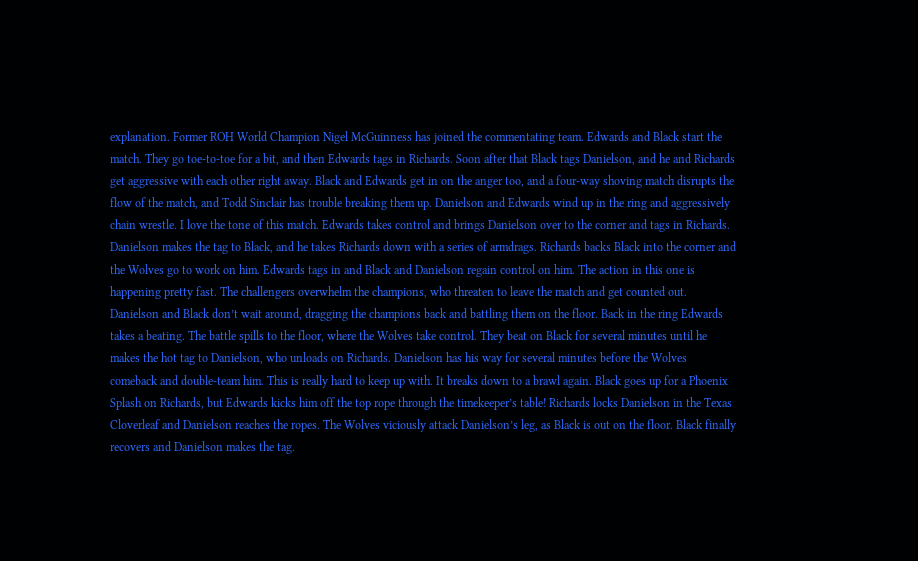explanation. Former ROH World Champion Nigel McGuinness has joined the commentating team. Edwards and Black start the match. They go toe-to-toe for a bit, and then Edwards tags in Richards. Soon after that Black tags Danielson, and he and Richards get aggressive with each other right away. Black and Edwards get in on the anger too, and a four-way shoving match disrupts the flow of the match, and Todd Sinclair has trouble breaking them up. Danielson and Edwards wind up in the ring and aggressively chain wrestle. I love the tone of this match. Edwards takes control and brings Danielson over to the corner and tags in Richards. Danielson makes the tag to Black, and he takes Richards down with a series of armdrags. Richards backs Black into the corner and the Wolves go to work on him. Edwards tags in and Black and Danielson regain control on him. The action in this one is happening pretty fast. The challengers overwhelm the champions, who threaten to leave the match and get counted out. Danielson and Black don’t wait around, dragging the champions back and battling them on the floor. Back in the ring Edwards takes a beating. The battle spills to the floor, where the Wolves take control. They beat on Black for several minutes until he makes the hot tag to Danielson, who unloads on Richards. Danielson has his way for several minutes before the Wolves comeback and double-team him. This is really hard to keep up with. It breaks down to a brawl again. Black goes up for a Phoenix Splash on Richards, but Edwards kicks him off the top rope through the timekeeper’s table! Richards locks Danielson in the Texas Cloverleaf and Danielson reaches the ropes. The Wolves viciously attack Danielson’s leg, as Black is out on the floor. Black finally recovers and Danielson makes the tag.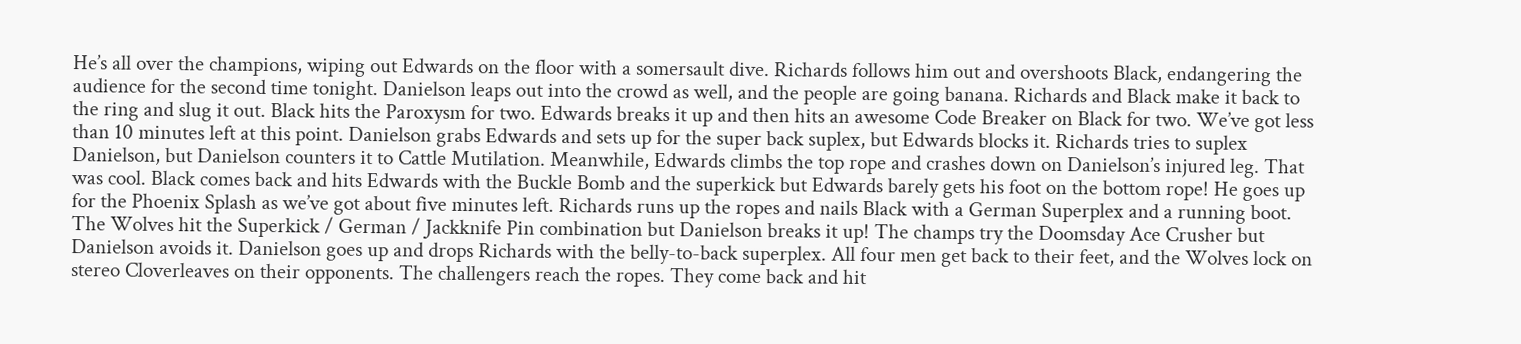He’s all over the champions, wiping out Edwards on the floor with a somersault dive. Richards follows him out and overshoots Black, endangering the audience for the second time tonight. Danielson leaps out into the crowd as well, and the people are going banana. Richards and Black make it back to the ring and slug it out. Black hits the Paroxysm for two. Edwards breaks it up and then hits an awesome Code Breaker on Black for two. We’ve got less than 10 minutes left at this point. Danielson grabs Edwards and sets up for the super back suplex, but Edwards blocks it. Richards tries to suplex Danielson, but Danielson counters it to Cattle Mutilation. Meanwhile, Edwards climbs the top rope and crashes down on Danielson’s injured leg. That was cool. Black comes back and hits Edwards with the Buckle Bomb and the superkick but Edwards barely gets his foot on the bottom rope! He goes up for the Phoenix Splash as we’ve got about five minutes left. Richards runs up the ropes and nails Black with a German Superplex and a running boot. The Wolves hit the Superkick / German / Jackknife Pin combination but Danielson breaks it up! The champs try the Doomsday Ace Crusher but Danielson avoids it. Danielson goes up and drops Richards with the belly-to-back superplex. All four men get back to their feet, and the Wolves lock on stereo Cloverleaves on their opponents. The challengers reach the ropes. They come back and hit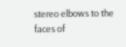stereo elbows to the faces of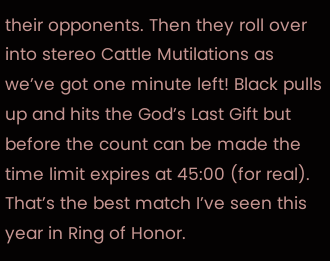their opponents. Then they roll over into stereo Cattle Mutilations as we’ve got one minute left! Black pulls up and hits the God’s Last Gift but before the count can be made the time limit expires at 45:00 (for real). That’s the best match I’ve seen this year in Ring of Honor.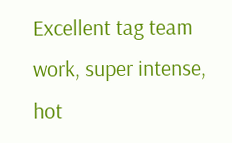Excellent tag team work, super intense, hot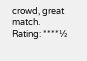crowd, great match.
Rating: ****½